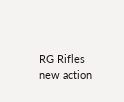RG Rifles new action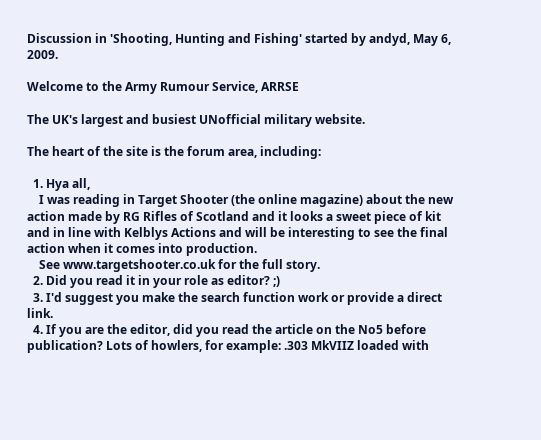Discussion in 'Shooting, Hunting and Fishing' started by andyd, May 6, 2009.

Welcome to the Army Rumour Service, ARRSE

The UK's largest and busiest UNofficial military website.

The heart of the site is the forum area, including:

  1. Hya all,
    I was reading in Target Shooter (the online magazine) about the new action made by RG Rifles of Scotland and it looks a sweet piece of kit and in line with Kelblys Actions and will be interesting to see the final action when it comes into production.
    See www.targetshooter.co.uk for the full story.
  2. Did you read it in your role as editor? ;)
  3. I'd suggest you make the search function work or provide a direct link.
  4. If you are the editor, did you read the article on the No5 before publication? Lots of howlers, for example: .303 MkVIIZ loaded with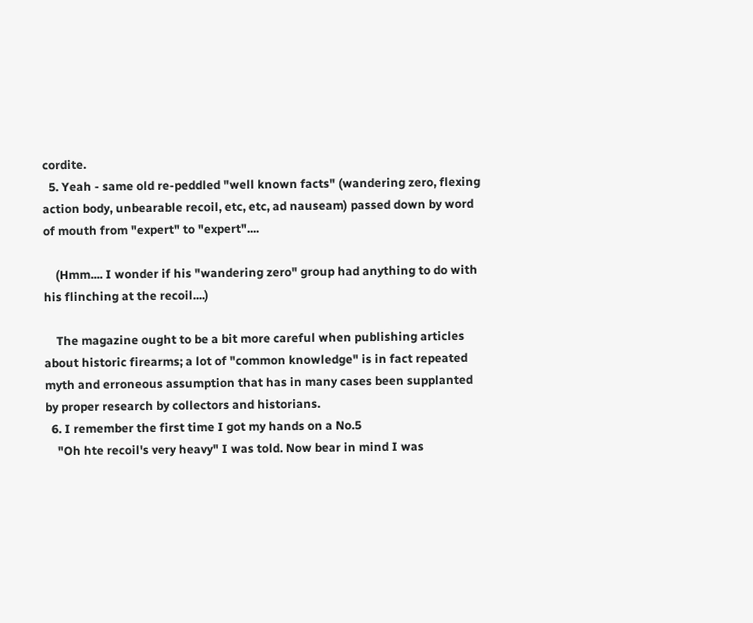cordite.
  5. Yeah - same old re-peddled "well known facts" (wandering zero, flexing action body, unbearable recoil, etc, etc, ad nauseam) passed down by word of mouth from "expert" to "expert"....

    (Hmm.... I wonder if his "wandering zero" group had anything to do with his flinching at the recoil....)

    The magazine ought to be a bit more careful when publishing articles about historic firearms; a lot of "common knowledge" is in fact repeated myth and erroneous assumption that has in many cases been supplanted by proper research by collectors and historians.
  6. I remember the first time I got my hands on a No.5
    "Oh hte recoil's very heavy" I was told. Now bear in mind I was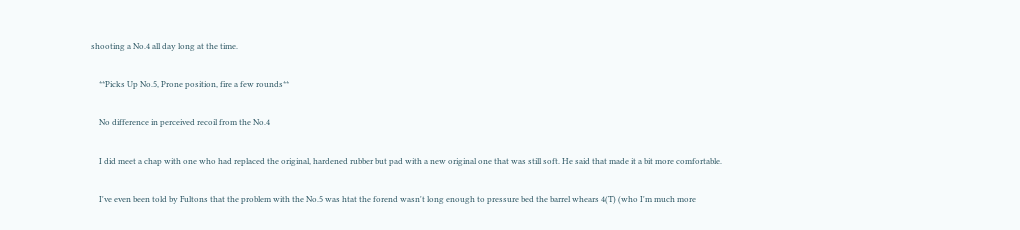shooting a No.4 all day long at the time.

    **Picks Up No.5, Prone position, fire a few rounds**

    No difference in perceived recoil from the No.4

    I did meet a chap with one who had replaced the original, hardened rubber but pad with a new original one that was still soft. He said that made it a bit more comfortable.

    I've even been told by Fultons that the problem with the No.5 was htat the forend wasn't long enough to pressure bed the barrel whears 4(T) (who I'm much more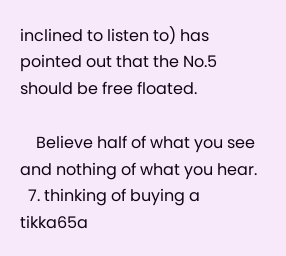inclined to listen to) has pointed out that the No.5 should be free floated.

    Believe half of what you see and nothing of what you hear.
  7. thinking of buying a tikka65a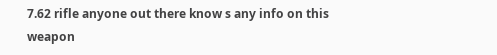7.62 rifle anyone out there know s any info on this weapon